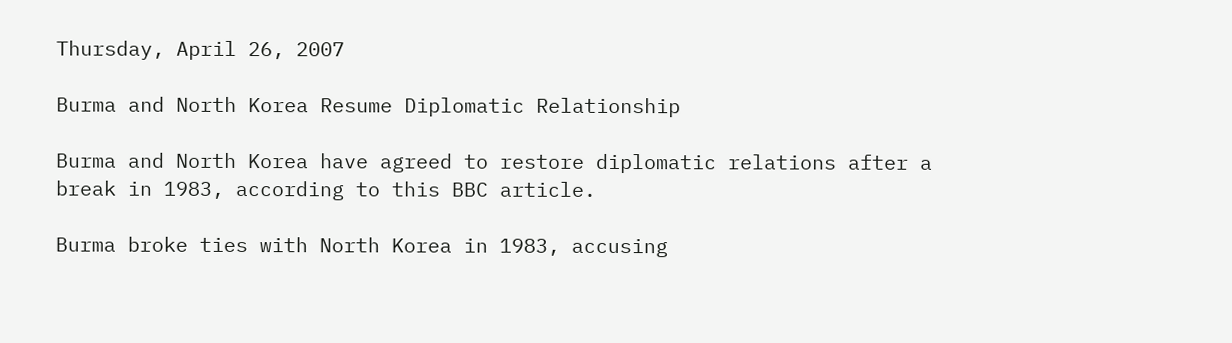Thursday, April 26, 2007

Burma and North Korea Resume Diplomatic Relationship

Burma and North Korea have agreed to restore diplomatic relations after a break in 1983, according to this BBC article.

Burma broke ties with North Korea in 1983, accusing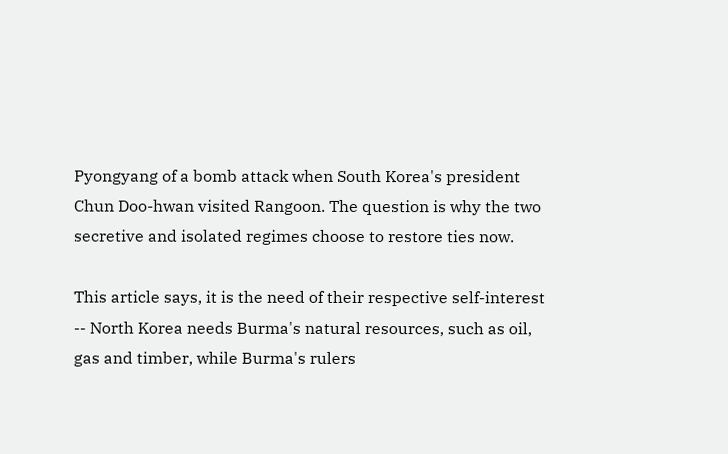Pyongyang of a bomb attack when South Korea's president Chun Doo-hwan visited Rangoon. The question is why the two secretive and isolated regimes choose to restore ties now.

This article says, it is the need of their respective self-interest -- North Korea needs Burma's natural resources, such as oil, gas and timber, while Burma's rulers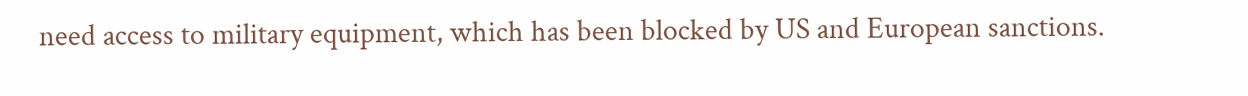need access to military equipment, which has been blocked by US and European sanctions.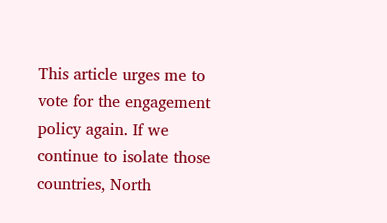This article urges me to vote for the engagement policy again. If we continue to isolate those countries, North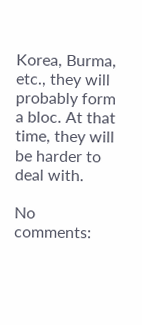Korea, Burma, etc., they will probably form a bloc. At that time, they will be harder to deal with.

No comments: